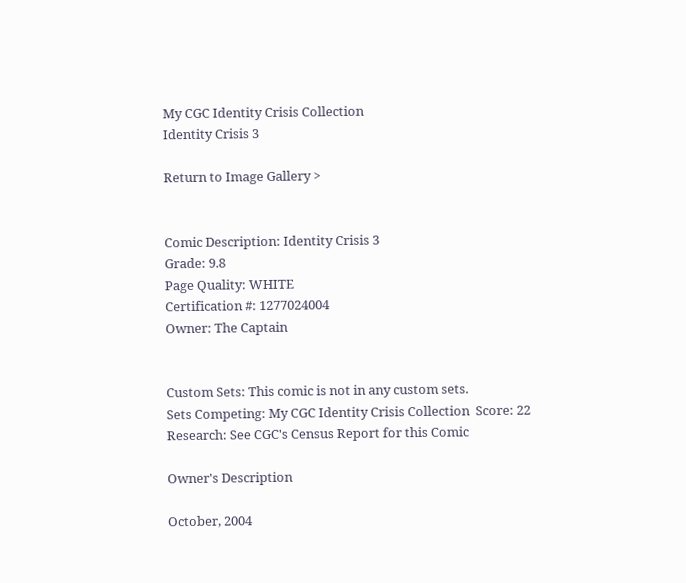My CGC Identity Crisis Collection
Identity Crisis 3

Return to Image Gallery >


Comic Description: Identity Crisis 3
Grade: 9.8
Page Quality: WHITE
Certification #: 1277024004
Owner: The Captain


Custom Sets: This comic is not in any custom sets.
Sets Competing: My CGC Identity Crisis Collection  Score: 22
Research: See CGC's Census Report for this Comic

Owner's Description

October, 2004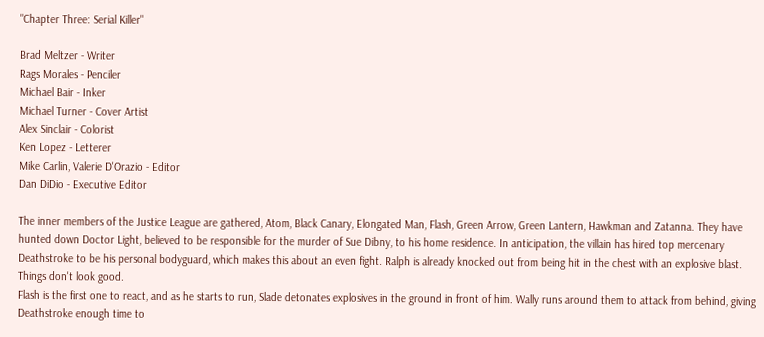"Chapter Three: Serial Killer"

Brad Meltzer - Writer
Rags Morales - Penciler
Michael Bair - Inker
Michael Turner - Cover Artist
Alex Sinclair - Colorist
Ken Lopez - Letterer
Mike Carlin, Valerie D'Orazio - Editor
Dan DiDio - Executive Editor

The inner members of the Justice League are gathered, Atom, Black Canary, Elongated Man, Flash, Green Arrow, Green Lantern, Hawkman and Zatanna. They have hunted down Doctor Light, believed to be responsible for the murder of Sue Dibny, to his home residence. In anticipation, the villain has hired top mercenary Deathstroke to be his personal bodyguard, which makes this about an even fight. Ralph is already knocked out from being hit in the chest with an explosive blast. Things don't look good.
Flash is the first one to react, and as he starts to run, Slade detonates explosives in the ground in front of him. Wally runs around them to attack from behind, giving Deathstroke enough time to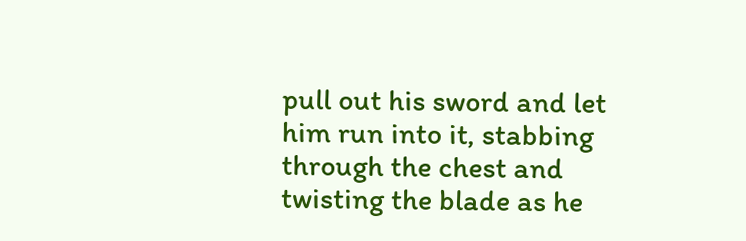pull out his sword and let him run into it, stabbing through the chest and twisting the blade as he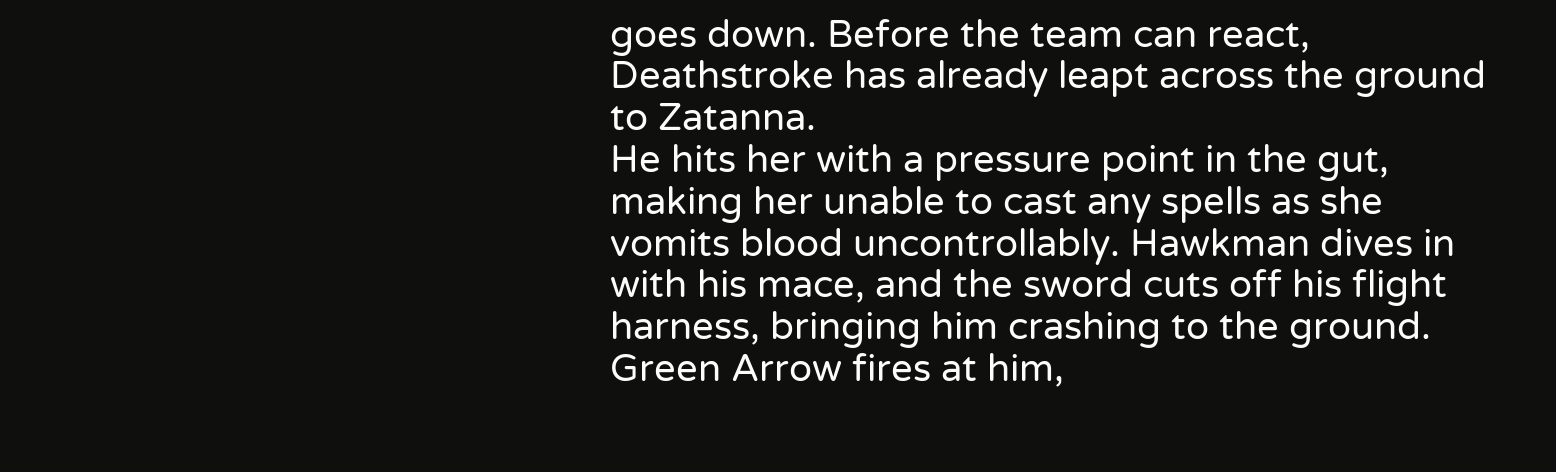goes down. Before the team can react, Deathstroke has already leapt across the ground to Zatanna.
He hits her with a pressure point in the gut, making her unable to cast any spells as she vomits blood uncontrollably. Hawkman dives in with his mace, and the sword cuts off his flight harness, bringing him crashing to the ground. Green Arrow fires at him,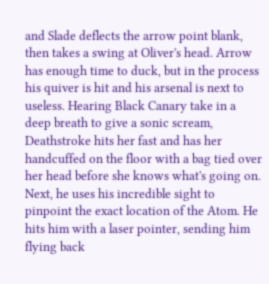and Slade deflects the arrow point blank, then takes a swing at Oliver's head. Arrow has enough time to duck, but in the process his quiver is hit and his arsenal is next to useless. Hearing Black Canary take in a deep breath to give a sonic scream, Deathstroke hits her fast and has her handcuffed on the floor with a bag tied over her head before she knows what's going on. Next, he uses his incredible sight to pinpoint the exact location of the Atom. He hits him with a laser pointer, sending him flying back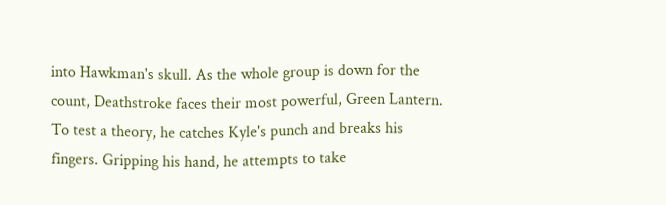into Hawkman's skull. As the whole group is down for the count, Deathstroke faces their most powerful, Green Lantern. To test a theory, he catches Kyle's punch and breaks his fingers. Gripping his hand, he attempts to take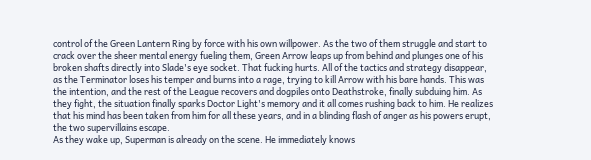control of the Green Lantern Ring by force with his own willpower. As the two of them struggle and start to crack over the sheer mental energy fueling them, Green Arrow leaps up from behind and plunges one of his broken shafts directly into Slade's eye socket. That fucking hurts. All of the tactics and strategy disappear, as the Terminator loses his temper and burns into a rage, trying to kill Arrow with his bare hands. This was the intention, and the rest of the League recovers and dogpiles onto Deathstroke, finally subduing him. As they fight, the situation finally sparks Doctor Light's memory and it all comes rushing back to him. He realizes that his mind has been taken from him for all these years, and in a blinding flash of anger as his powers erupt, the two supervillains escape.
As they wake up, Superman is already on the scene. He immediately knows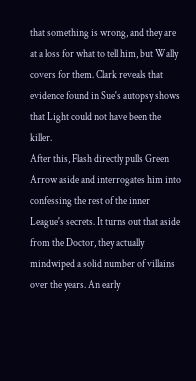that something is wrong, and they are at a loss for what to tell him, but Wally covers for them. Clark reveals that evidence found in Sue's autopsy shows that Light could not have been the killer.
After this, Flash directly pulls Green Arrow aside and interrogates him into confessing the rest of the inner League's secrets. It turns out that aside from the Doctor, they actually mindwiped a solid number of villains over the years. An early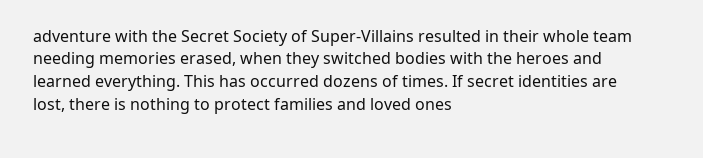adventure with the Secret Society of Super-Villains resulted in their whole team needing memories erased, when they switched bodies with the heroes and learned everything. This has occurred dozens of times. If secret identities are lost, there is nothing to protect families and loved ones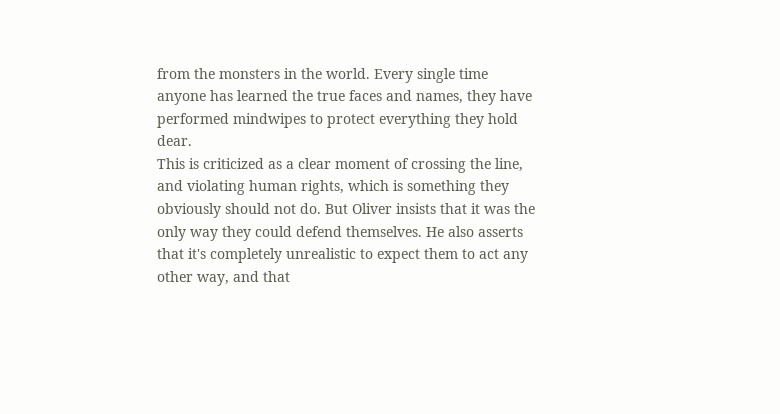from the monsters in the world. Every single time anyone has learned the true faces and names, they have performed mindwipes to protect everything they hold dear.
This is criticized as a clear moment of crossing the line, and violating human rights, which is something they obviously should not do. But Oliver insists that it was the only way they could defend themselves. He also asserts that it's completely unrealistic to expect them to act any other way, and that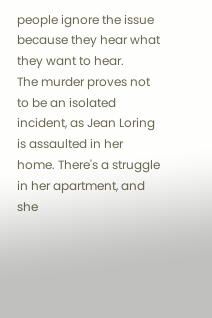people ignore the issue because they hear what they want to hear.
The murder proves not to be an isolated incident, as Jean Loring is assaulted in her home. There's a struggle in her apartment, and she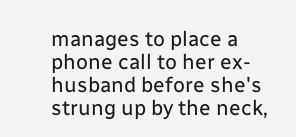manages to place a phone call to her ex-husband before she's strung up by the neck,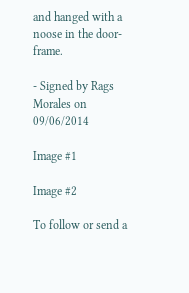and hanged with a noose in the door-frame.

- Signed by Rags Morales on 09/06/2014

Image #1

Image #2

To follow or send a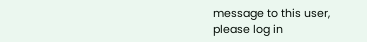message to this user,
please log in